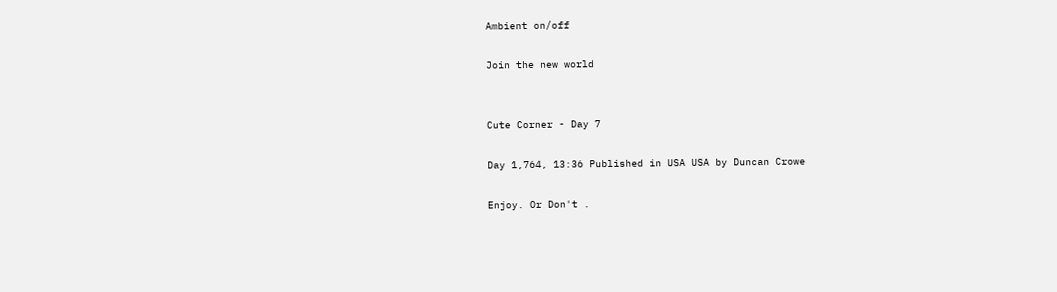Ambient on/off

Join the new world


Cute Corner - Day 7

Day 1,764, 13:36 Published in USA USA by Duncan Crowe

Enjoy. Or Don't .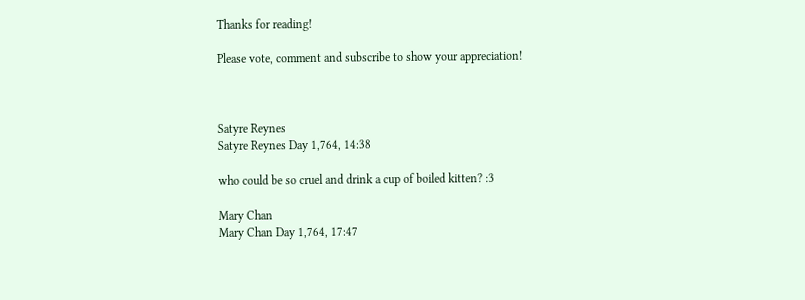Thanks for reading!

Please vote, comment and subscribe to show your appreciation!



Satyre Reynes
Satyre Reynes Day 1,764, 14:38

who could be so cruel and drink a cup of boiled kitten? :3

Mary Chan
Mary Chan Day 1,764, 17:47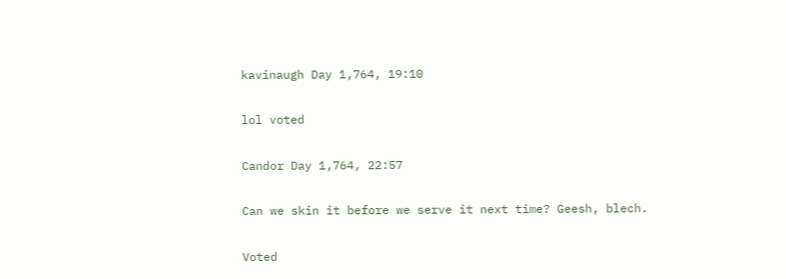kavinaugh Day 1,764, 19:10

lol voted

Candor Day 1,764, 22:57

Can we skin it before we serve it next time? Geesh, blech.

Voted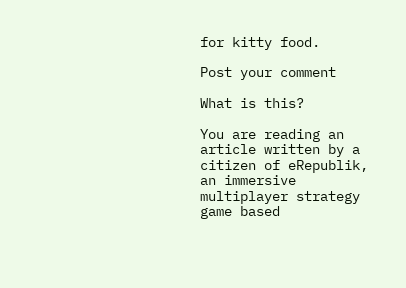for kitty food.

Post your comment

What is this?

You are reading an article written by a citizen of eRepublik, an immersive multiplayer strategy game based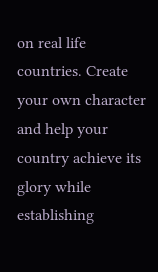on real life countries. Create your own character and help your country achieve its glory while establishing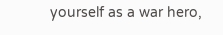yourself as a war hero,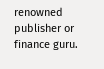renowned publisher or finance guru.